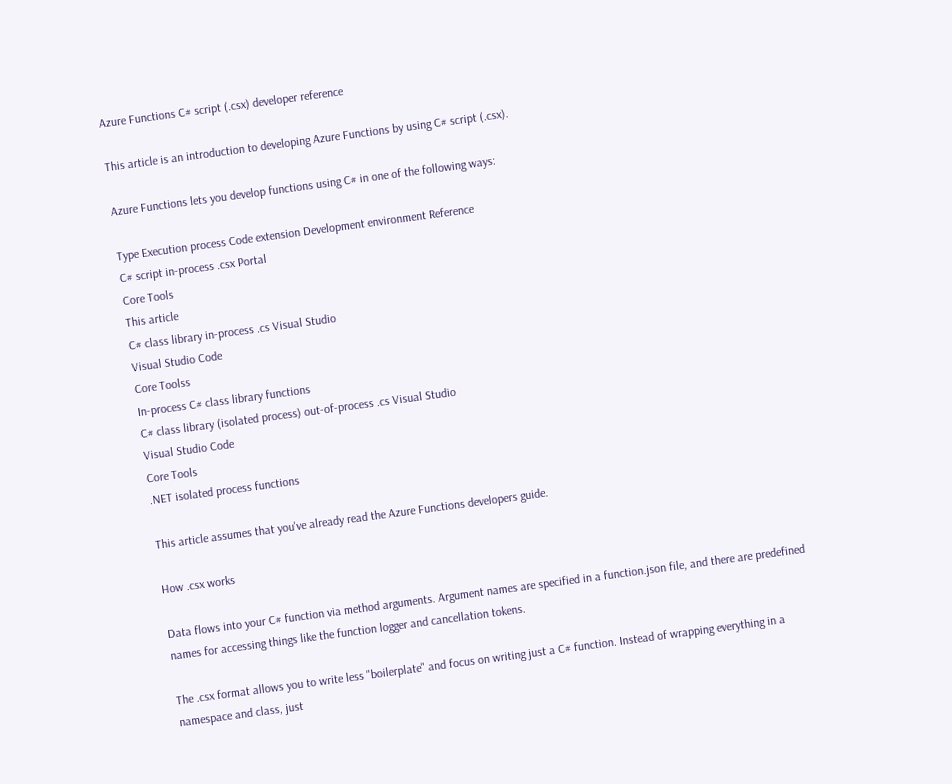Azure Functions C# script (.csx) developer reference

This article is an introduction to developing Azure Functions by using C# script (.csx).

Azure Functions lets you develop functions using C# in one of the following ways:

Type Execution process Code extension Development environment Reference
C# script in-process .csx Portal
Core Tools
This article
C# class library in-process .cs Visual Studio
Visual Studio Code
Core Toolss
In-process C# class library functions
C# class library (isolated process) out-of-process .cs Visual Studio
Visual Studio Code
Core Tools
.NET isolated process functions

This article assumes that you've already read the Azure Functions developers guide.

How .csx works

Data flows into your C# function via method arguments. Argument names are specified in a function.json file, and there are predefined names for accessing things like the function logger and cancellation tokens.

The .csx format allows you to write less "boilerplate" and focus on writing just a C# function. Instead of wrapping everything in a namespace and class, just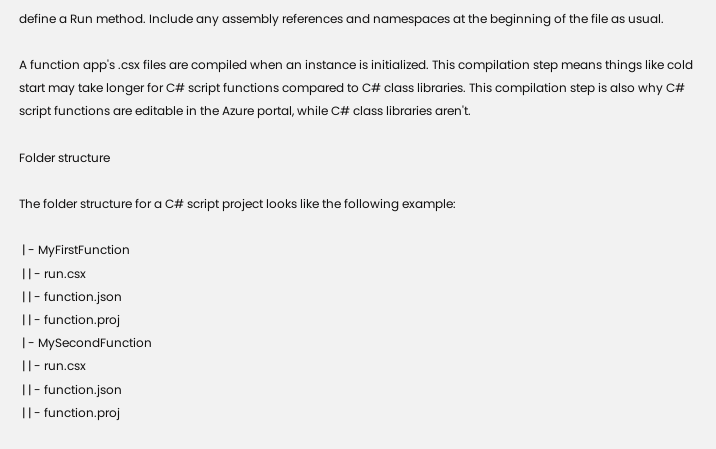define a Run method. Include any assembly references and namespaces at the beginning of the file as usual.

A function app's .csx files are compiled when an instance is initialized. This compilation step means things like cold start may take longer for C# script functions compared to C# class libraries. This compilation step is also why C# script functions are editable in the Azure portal, while C# class libraries aren't.

Folder structure

The folder structure for a C# script project looks like the following example:

 | - MyFirstFunction
 | | - run.csx
 | | - function.json
 | | - function.proj
 | - MySecondFunction
 | | - run.csx
 | | - function.json
 | | - function.proj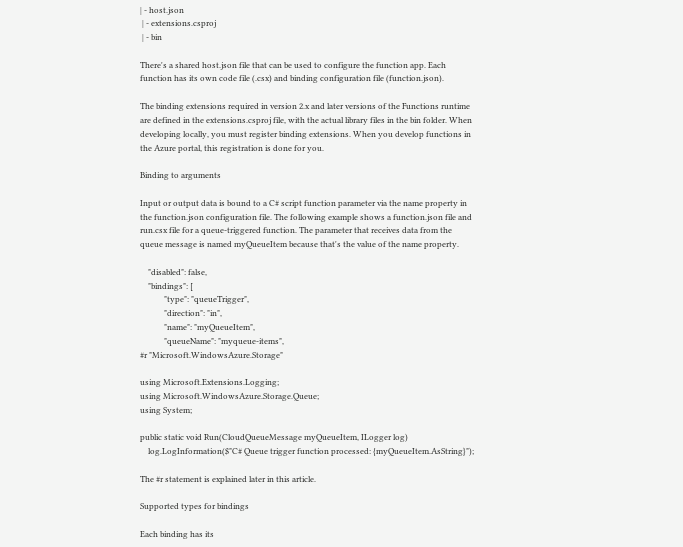| - host.json
 | - extensions.csproj
 | - bin

There's a shared host.json file that can be used to configure the function app. Each function has its own code file (.csx) and binding configuration file (function.json).

The binding extensions required in version 2.x and later versions of the Functions runtime are defined in the extensions.csproj file, with the actual library files in the bin folder. When developing locally, you must register binding extensions. When you develop functions in the Azure portal, this registration is done for you.

Binding to arguments

Input or output data is bound to a C# script function parameter via the name property in the function.json configuration file. The following example shows a function.json file and run.csx file for a queue-triggered function. The parameter that receives data from the queue message is named myQueueItem because that's the value of the name property.

    "disabled": false,
    "bindings": [
            "type": "queueTrigger",
            "direction": "in",
            "name": "myQueueItem",
            "queueName": "myqueue-items",
#r "Microsoft.WindowsAzure.Storage"

using Microsoft.Extensions.Logging;
using Microsoft.WindowsAzure.Storage.Queue;
using System;

public static void Run(CloudQueueMessage myQueueItem, ILogger log)
    log.LogInformation($"C# Queue trigger function processed: {myQueueItem.AsString}");

The #r statement is explained later in this article.

Supported types for bindings

Each binding has its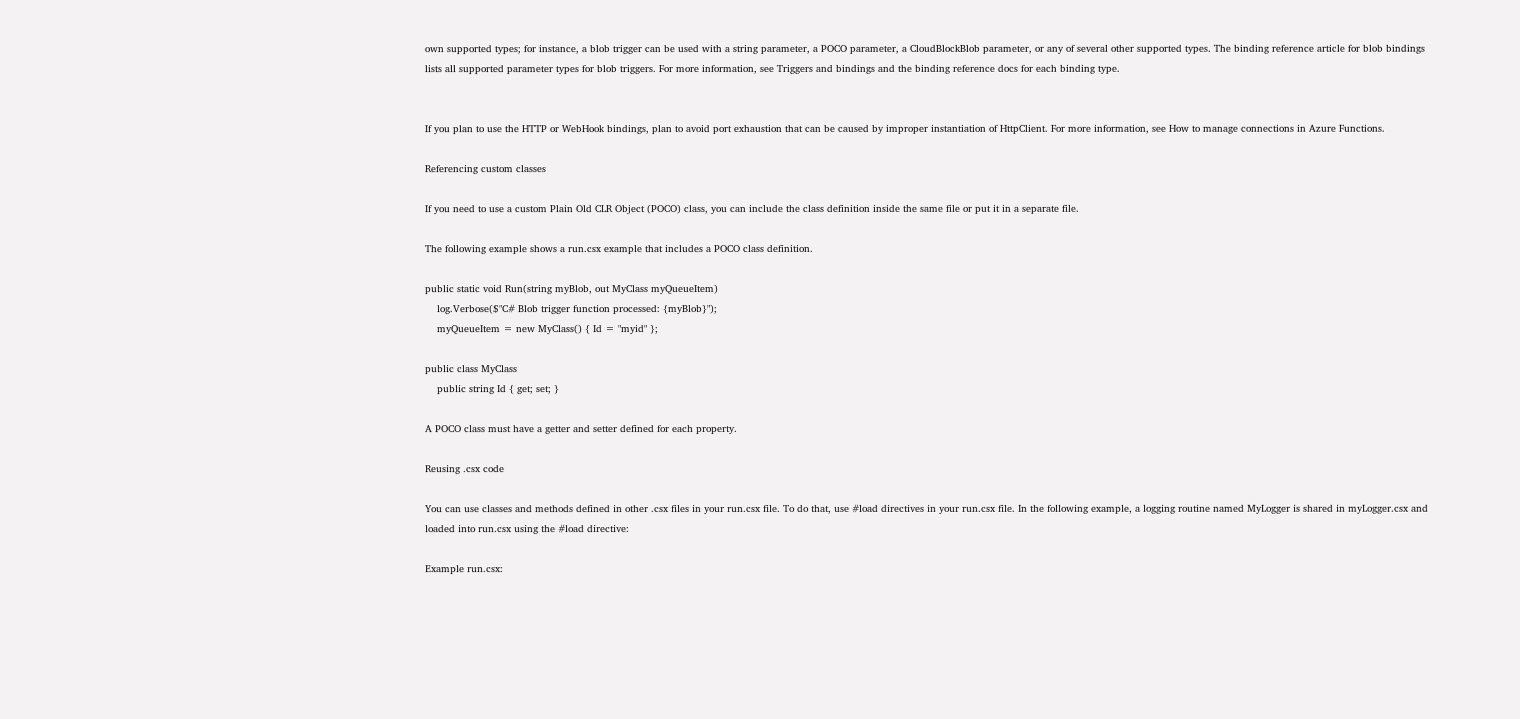own supported types; for instance, a blob trigger can be used with a string parameter, a POCO parameter, a CloudBlockBlob parameter, or any of several other supported types. The binding reference article for blob bindings lists all supported parameter types for blob triggers. For more information, see Triggers and bindings and the binding reference docs for each binding type.


If you plan to use the HTTP or WebHook bindings, plan to avoid port exhaustion that can be caused by improper instantiation of HttpClient. For more information, see How to manage connections in Azure Functions.

Referencing custom classes

If you need to use a custom Plain Old CLR Object (POCO) class, you can include the class definition inside the same file or put it in a separate file.

The following example shows a run.csx example that includes a POCO class definition.

public static void Run(string myBlob, out MyClass myQueueItem)
    log.Verbose($"C# Blob trigger function processed: {myBlob}");
    myQueueItem = new MyClass() { Id = "myid" };

public class MyClass
    public string Id { get; set; }

A POCO class must have a getter and setter defined for each property.

Reusing .csx code

You can use classes and methods defined in other .csx files in your run.csx file. To do that, use #load directives in your run.csx file. In the following example, a logging routine named MyLogger is shared in myLogger.csx and loaded into run.csx using the #load directive:

Example run.csx: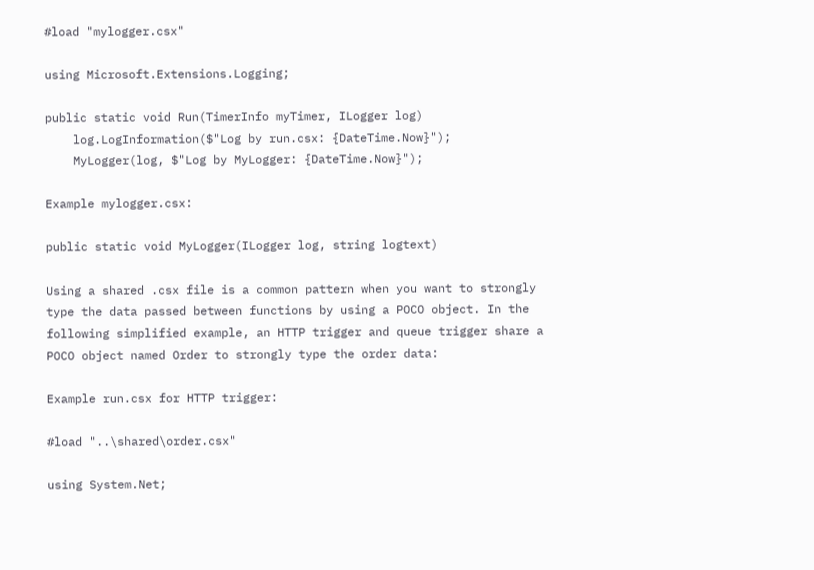#load "mylogger.csx"

using Microsoft.Extensions.Logging;

public static void Run(TimerInfo myTimer, ILogger log)
    log.LogInformation($"Log by run.csx: {DateTime.Now}");
    MyLogger(log, $"Log by MyLogger: {DateTime.Now}");

Example mylogger.csx:

public static void MyLogger(ILogger log, string logtext)

Using a shared .csx file is a common pattern when you want to strongly type the data passed between functions by using a POCO object. In the following simplified example, an HTTP trigger and queue trigger share a POCO object named Order to strongly type the order data:

Example run.csx for HTTP trigger:

#load "..\shared\order.csx"

using System.Net;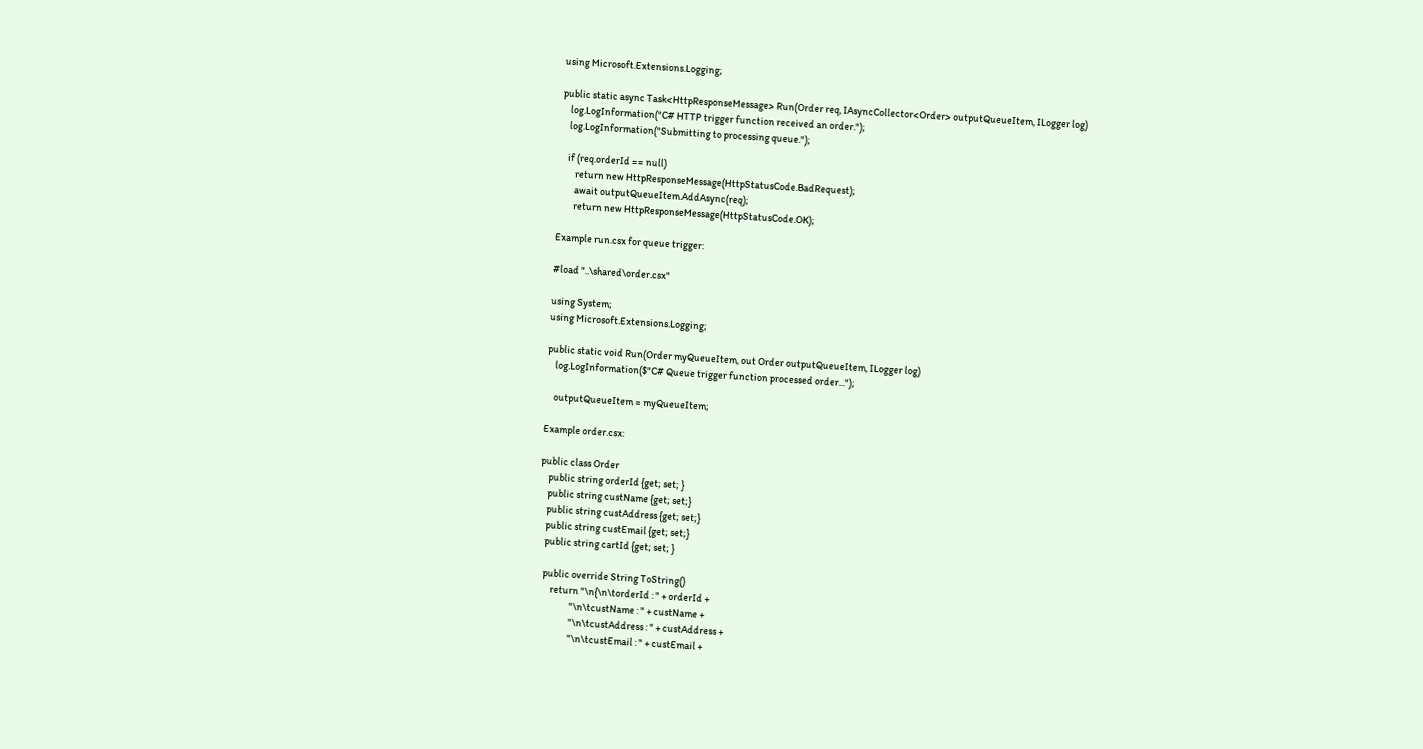using Microsoft.Extensions.Logging;

public static async Task<HttpResponseMessage> Run(Order req, IAsyncCollector<Order> outputQueueItem, ILogger log)
    log.LogInformation("C# HTTP trigger function received an order.");
    log.LogInformation("Submitting to processing queue.");

    if (req.orderId == null)
        return new HttpResponseMessage(HttpStatusCode.BadRequest);
        await outputQueueItem.AddAsync(req);
        return new HttpResponseMessage(HttpStatusCode.OK);

Example run.csx for queue trigger:

#load "..\shared\order.csx"

using System;
using Microsoft.Extensions.Logging;

public static void Run(Order myQueueItem, out Order outputQueueItem, ILogger log)
    log.LogInformation($"C# Queue trigger function processed order...");

    outputQueueItem = myQueueItem;

Example order.csx:

public class Order
    public string orderId {get; set; }
    public string custName {get; set;}
    public string custAddress {get; set;}
    public string custEmail {get; set;}
    public string cartId {get; set; }

    public override String ToString()
        return "\n{\n\torderId : " + orderId +
                  "\n\tcustName : " + custName +
                  "\n\tcustAddress : " + custAddress +
                  "\n\tcustEmail : " + custEmail +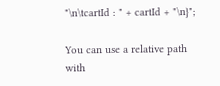"\n\tcartId : " + cartId + "\n}";

You can use a relative path with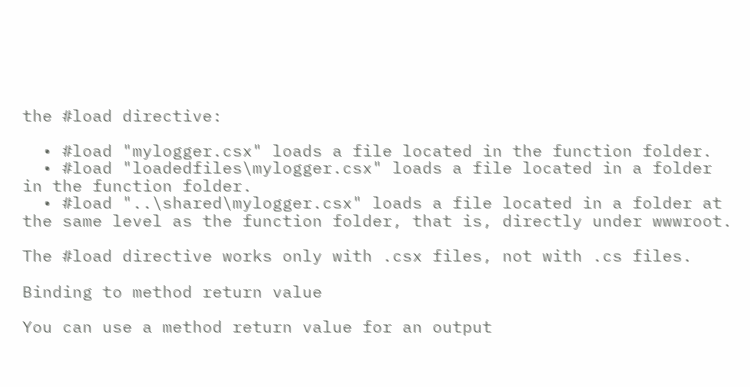the #load directive:

  • #load "mylogger.csx" loads a file located in the function folder.
  • #load "loadedfiles\mylogger.csx" loads a file located in a folder in the function folder.
  • #load "..\shared\mylogger.csx" loads a file located in a folder at the same level as the function folder, that is, directly under wwwroot.

The #load directive works only with .csx files, not with .cs files.

Binding to method return value

You can use a method return value for an output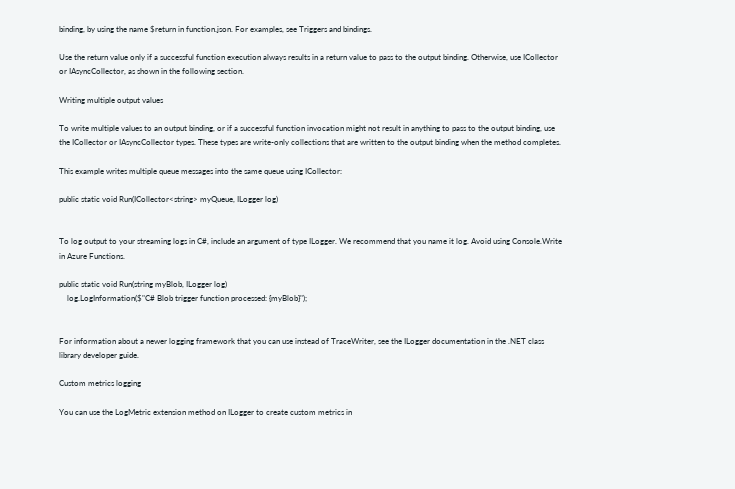binding, by using the name $return in function.json. For examples, see Triggers and bindings.

Use the return value only if a successful function execution always results in a return value to pass to the output binding. Otherwise, use ICollector or IAsyncCollector, as shown in the following section.

Writing multiple output values

To write multiple values to an output binding, or if a successful function invocation might not result in anything to pass to the output binding, use the ICollector or IAsyncCollector types. These types are write-only collections that are written to the output binding when the method completes.

This example writes multiple queue messages into the same queue using ICollector:

public static void Run(ICollector<string> myQueue, ILogger log)


To log output to your streaming logs in C#, include an argument of type ILogger. We recommend that you name it log. Avoid using Console.Write in Azure Functions.

public static void Run(string myBlob, ILogger log)
    log.LogInformation($"C# Blob trigger function processed: {myBlob}");


For information about a newer logging framework that you can use instead of TraceWriter, see the ILogger documentation in the .NET class library developer guide.

Custom metrics logging

You can use the LogMetric extension method on ILogger to create custom metrics in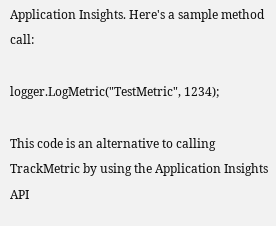Application Insights. Here's a sample method call:

logger.LogMetric("TestMetric", 1234);

This code is an alternative to calling TrackMetric by using the Application Insights API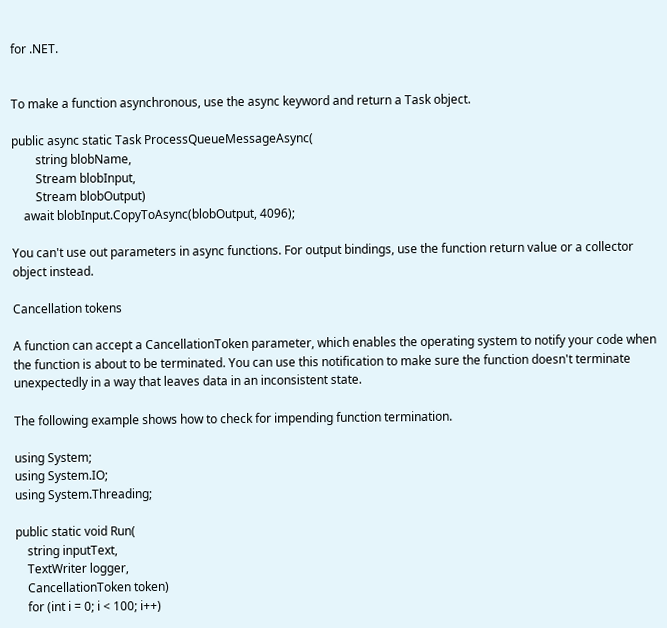for .NET.


To make a function asynchronous, use the async keyword and return a Task object.

public async static Task ProcessQueueMessageAsync(
        string blobName,
        Stream blobInput,
        Stream blobOutput)
    await blobInput.CopyToAsync(blobOutput, 4096);

You can't use out parameters in async functions. For output bindings, use the function return value or a collector object instead.

Cancellation tokens

A function can accept a CancellationToken parameter, which enables the operating system to notify your code when the function is about to be terminated. You can use this notification to make sure the function doesn't terminate unexpectedly in a way that leaves data in an inconsistent state.

The following example shows how to check for impending function termination.

using System;
using System.IO;
using System.Threading;

public static void Run(
    string inputText,
    TextWriter logger,
    CancellationToken token)
    for (int i = 0; i < 100; i++)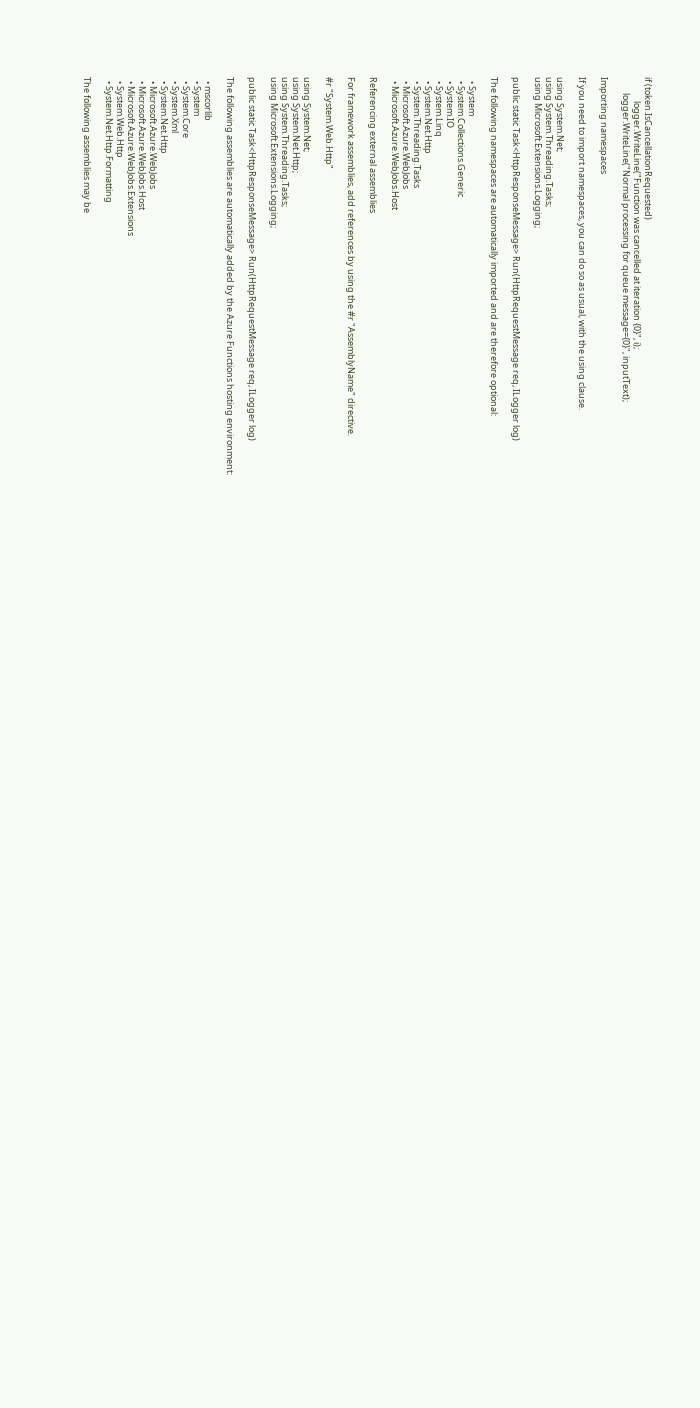if (token.IsCancellationRequested)
            logger.WriteLine("Function was cancelled at iteration {0}", i);
        logger.WriteLine("Normal processing for queue message={0}", inputText);

Importing namespaces

If you need to import namespaces, you can do so as usual, with the using clause.

using System.Net;
using System.Threading.Tasks;
using Microsoft.Extensions.Logging;

public static Task<HttpResponseMessage> Run(HttpRequestMessage req, ILogger log)

The following namespaces are automatically imported and are therefore optional:

  • System
  • System.Collections.Generic
  • System.IO
  • System.Linq
  • System.Net.Http
  • System.Threading.Tasks
  • Microsoft.Azure.WebJobs
  • Microsoft.Azure.WebJobs.Host

Referencing external assemblies

For framework assemblies, add references by using the #r "AssemblyName" directive.

#r "System.Web.Http"

using System.Net;
using System.Net.Http;
using System.Threading.Tasks;
using Microsoft.Extensions.Logging;

public static Task<HttpResponseMessage> Run(HttpRequestMessage req, ILogger log)

The following assemblies are automatically added by the Azure Functions hosting environment:

  • mscorlib
  • System
  • System.Core
  • System.Xml
  • System.Net.Http
  • Microsoft.Azure.WebJobs
  • Microsoft.Azure.WebJobs.Host
  • Microsoft.Azure.WebJobs.Extensions
  • System.Web.Http
  • System.Net.Http.Formatting

The following assemblies may be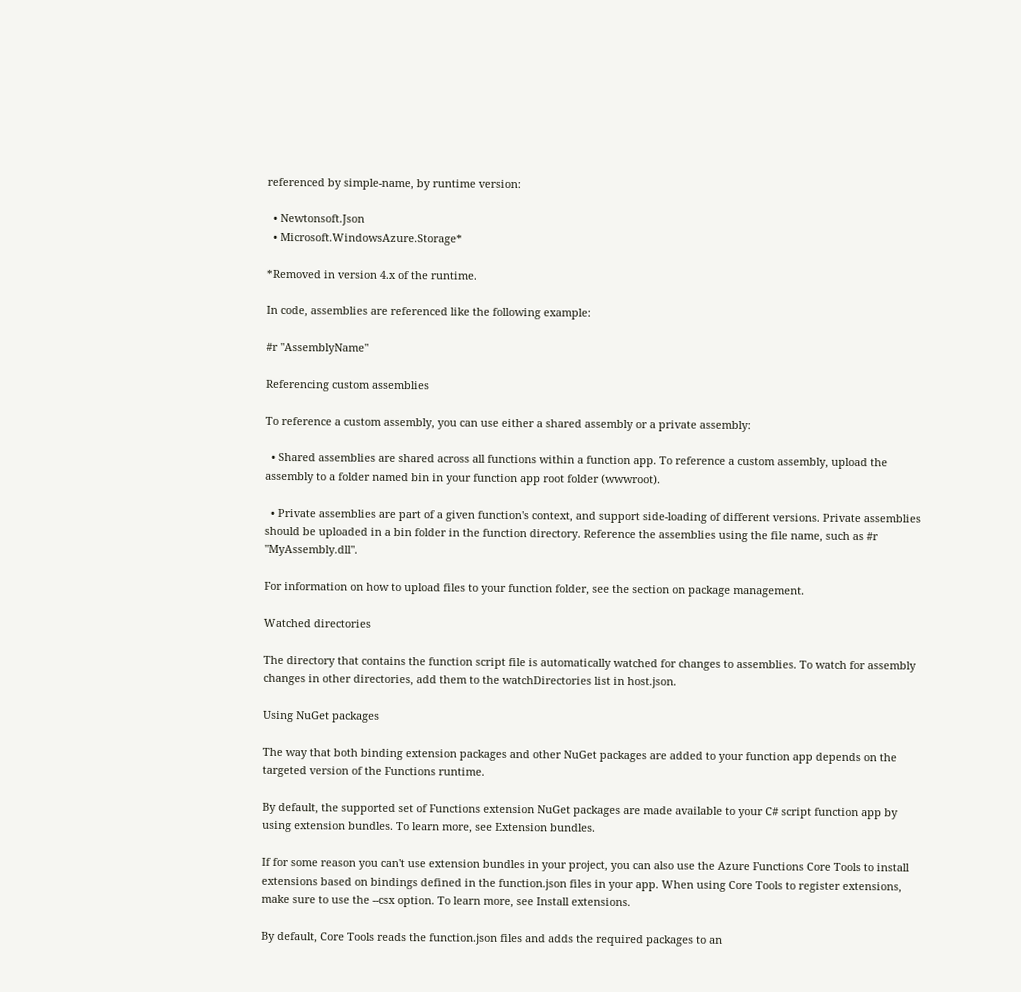referenced by simple-name, by runtime version:

  • Newtonsoft.Json
  • Microsoft.WindowsAzure.Storage*

*Removed in version 4.x of the runtime.

In code, assemblies are referenced like the following example:

#r "AssemblyName"

Referencing custom assemblies

To reference a custom assembly, you can use either a shared assembly or a private assembly:

  • Shared assemblies are shared across all functions within a function app. To reference a custom assembly, upload the assembly to a folder named bin in your function app root folder (wwwroot).

  • Private assemblies are part of a given function's context, and support side-loading of different versions. Private assemblies should be uploaded in a bin folder in the function directory. Reference the assemblies using the file name, such as #r "MyAssembly.dll".

For information on how to upload files to your function folder, see the section on package management.

Watched directories

The directory that contains the function script file is automatically watched for changes to assemblies. To watch for assembly changes in other directories, add them to the watchDirectories list in host.json.

Using NuGet packages

The way that both binding extension packages and other NuGet packages are added to your function app depends on the targeted version of the Functions runtime.

By default, the supported set of Functions extension NuGet packages are made available to your C# script function app by using extension bundles. To learn more, see Extension bundles.

If for some reason you can't use extension bundles in your project, you can also use the Azure Functions Core Tools to install extensions based on bindings defined in the function.json files in your app. When using Core Tools to register extensions, make sure to use the --csx option. To learn more, see Install extensions.

By default, Core Tools reads the function.json files and adds the required packages to an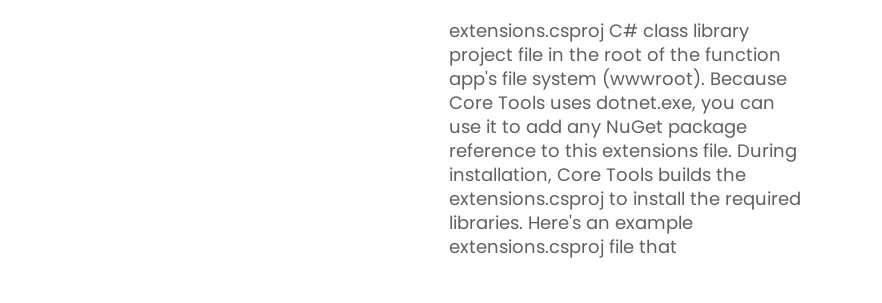extensions.csproj C# class library project file in the root of the function app's file system (wwwroot). Because Core Tools uses dotnet.exe, you can use it to add any NuGet package reference to this extensions file. During installation, Core Tools builds the extensions.csproj to install the required libraries. Here's an example extensions.csproj file that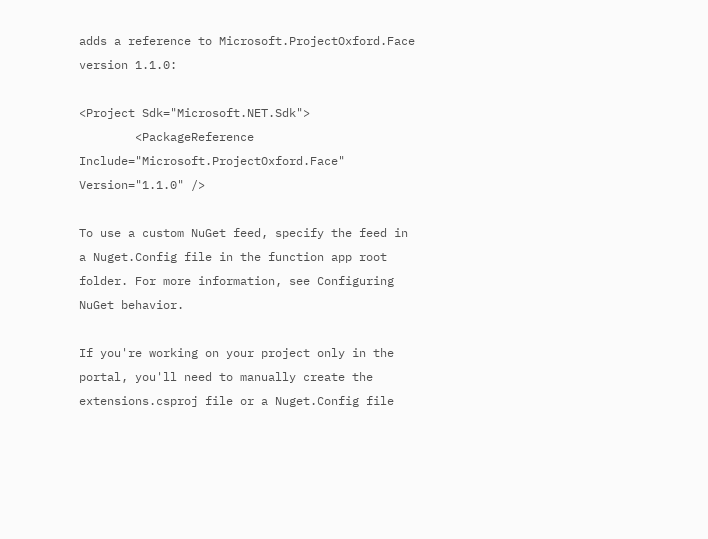adds a reference to Microsoft.ProjectOxford.Face version 1.1.0:

<Project Sdk="Microsoft.NET.Sdk">
        <PackageReference Include="Microsoft.ProjectOxford.Face" Version="1.1.0" />

To use a custom NuGet feed, specify the feed in a Nuget.Config file in the function app root folder. For more information, see Configuring NuGet behavior.

If you're working on your project only in the portal, you'll need to manually create the extensions.csproj file or a Nuget.Config file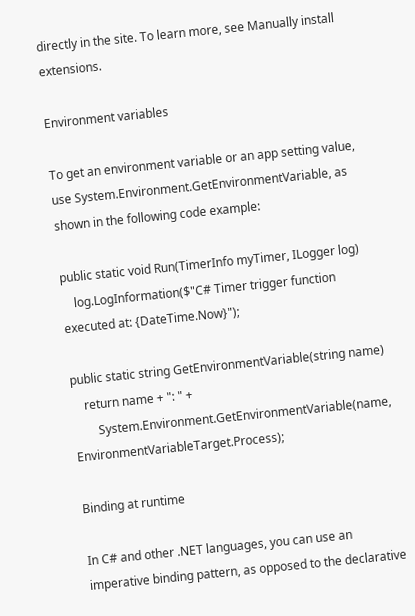directly in the site. To learn more, see Manually install extensions.

Environment variables

To get an environment variable or an app setting value, use System.Environment.GetEnvironmentVariable, as shown in the following code example:

public static void Run(TimerInfo myTimer, ILogger log)
    log.LogInformation($"C# Timer trigger function executed at: {DateTime.Now}");

public static string GetEnvironmentVariable(string name)
    return name + ": " +
        System.Environment.GetEnvironmentVariable(name, EnvironmentVariableTarget.Process);

Binding at runtime

In C# and other .NET languages, you can use an imperative binding pattern, as opposed to the declarative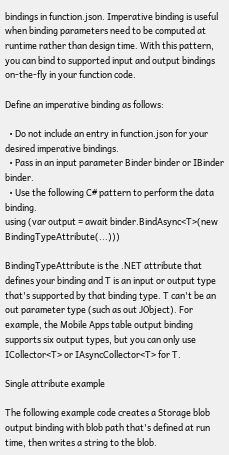bindings in function.json. Imperative binding is useful when binding parameters need to be computed at runtime rather than design time. With this pattern, you can bind to supported input and output bindings on-the-fly in your function code.

Define an imperative binding as follows:

  • Do not include an entry in function.json for your desired imperative bindings.
  • Pass in an input parameter Binder binder or IBinder binder.
  • Use the following C# pattern to perform the data binding.
using (var output = await binder.BindAsync<T>(new BindingTypeAttribute(...)))

BindingTypeAttribute is the .NET attribute that defines your binding and T is an input or output type that's supported by that binding type. T can't be an out parameter type (such as out JObject). For example, the Mobile Apps table output binding supports six output types, but you can only use ICollector<T> or IAsyncCollector<T> for T.

Single attribute example

The following example code creates a Storage blob output binding with blob path that's defined at run time, then writes a string to the blob.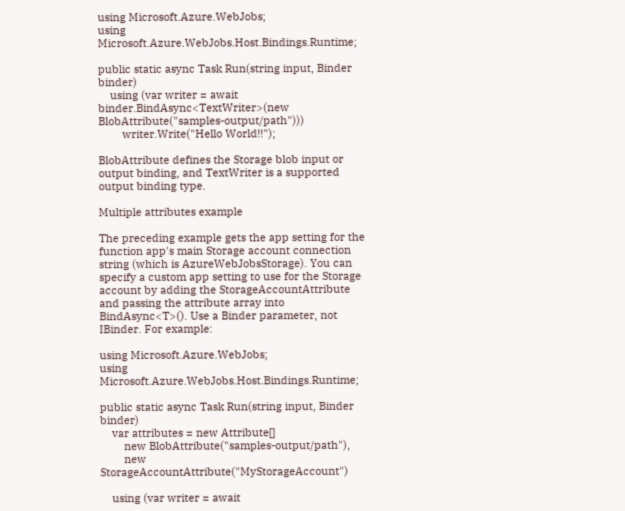using Microsoft.Azure.WebJobs;
using Microsoft.Azure.WebJobs.Host.Bindings.Runtime;

public static async Task Run(string input, Binder binder)
    using (var writer = await binder.BindAsync<TextWriter>(new BlobAttribute("samples-output/path")))
        writer.Write("Hello World!!");

BlobAttribute defines the Storage blob input or output binding, and TextWriter is a supported output binding type.

Multiple attributes example

The preceding example gets the app setting for the function app's main Storage account connection string (which is AzureWebJobsStorage). You can specify a custom app setting to use for the Storage account by adding the StorageAccountAttribute and passing the attribute array into BindAsync<T>(). Use a Binder parameter, not IBinder. For example:

using Microsoft.Azure.WebJobs;
using Microsoft.Azure.WebJobs.Host.Bindings.Runtime;

public static async Task Run(string input, Binder binder)
    var attributes = new Attribute[]
        new BlobAttribute("samples-output/path"),
        new StorageAccountAttribute("MyStorageAccount")

    using (var writer = await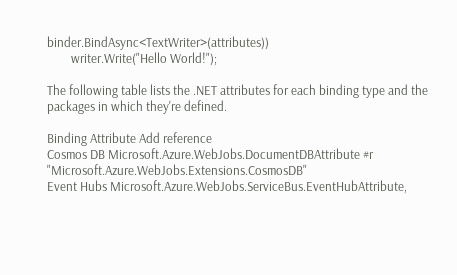binder.BindAsync<TextWriter>(attributes))
        writer.Write("Hello World!");

The following table lists the .NET attributes for each binding type and the packages in which they're defined.

Binding Attribute Add reference
Cosmos DB Microsoft.Azure.WebJobs.DocumentDBAttribute #r "Microsoft.Azure.WebJobs.Extensions.CosmosDB"
Event Hubs Microsoft.Azure.WebJobs.ServiceBus.EventHubAttribute,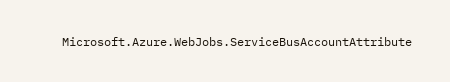Microsoft.Azure.WebJobs.ServiceBusAccountAttribute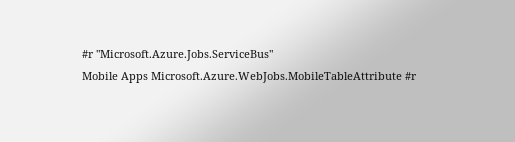#r "Microsoft.Azure.Jobs.ServiceBus"
Mobile Apps Microsoft.Azure.WebJobs.MobileTableAttribute #r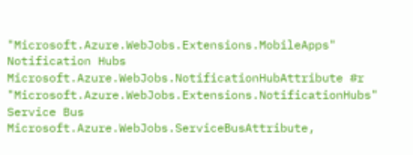"Microsoft.Azure.WebJobs.Extensions.MobileApps"
Notification Hubs Microsoft.Azure.WebJobs.NotificationHubAttribute #r "Microsoft.Azure.WebJobs.Extensions.NotificationHubs"
Service Bus Microsoft.Azure.WebJobs.ServiceBusAttribute,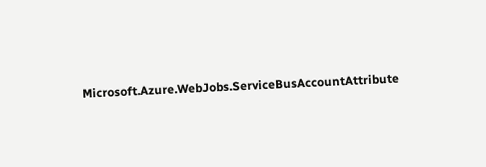Microsoft.Azure.WebJobs.ServiceBusAccountAttribute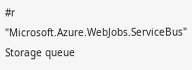#r "Microsoft.Azure.WebJobs.ServiceBus"
Storage queue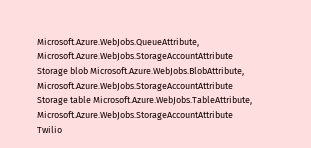Microsoft.Azure.WebJobs.QueueAttribute, Microsoft.Azure.WebJobs.StorageAccountAttribute
Storage blob Microsoft.Azure.WebJobs.BlobAttribute, Microsoft.Azure.WebJobs.StorageAccountAttribute
Storage table Microsoft.Azure.WebJobs.TableAttribute, Microsoft.Azure.WebJobs.StorageAccountAttribute
Twilio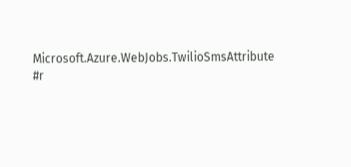Microsoft.Azure.WebJobs.TwilioSmsAttribute #r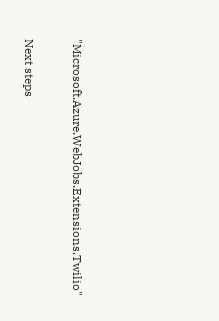"Microsoft.Azure.WebJobs.Extensions.Twilio"

Next steps